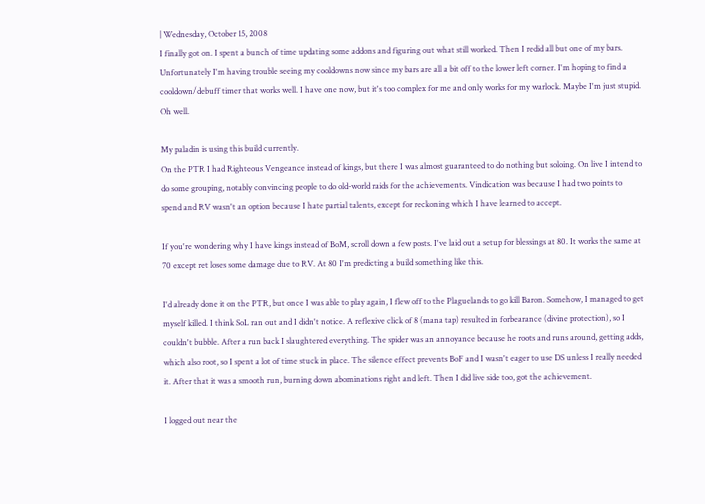| Wednesday, October 15, 2008
I finally got on. I spent a bunch of time updating some addons and figuring out what still worked. Then I redid all but one of my bars. Unfortunately I'm having trouble seeing my cooldowns now since my bars are all a bit off to the lower left corner. I'm hoping to find a cooldown/debuff timer that works well. I have one now, but it's too complex for me and only works for my warlock. Maybe I'm just stupid. Oh well.

My paladin is using this build currently.
On the PTR I had Righteous Vengeance instead of kings, but there I was almost guaranteed to do nothing but soloing. On live I intend to do some grouping, notably convincing people to do old-world raids for the achievements. Vindication was because I had two points to spend and RV wasn't an option because I hate partial talents, except for reckoning which I have learned to accept.

If you're wondering why I have kings instead of BoM, scroll down a few posts. I've laid out a setup for blessings at 80. It works the same at 70 except ret loses some damage due to RV. At 80 I'm predicting a build something like this.

I'd already done it on the PTR, but once I was able to play again, I flew off to the Plaguelands to go kill Baron. Somehow, I managed to get myself killed. I think SoL ran out and I didn't notice. A reflexive click of 8 (mana tap) resulted in forbearance (divine protection), so I couldn't bubble. After a run back I slaughtered everything. The spider was an annoyance because he roots and runs around, getting adds, which also root, so I spent a lot of time stuck in place. The silence effect prevents BoF and I wasn't eager to use DS unless I really needed it. After that it was a smooth run, burning down abominations right and left. Then I did live side too, got the achievement.

I logged out near the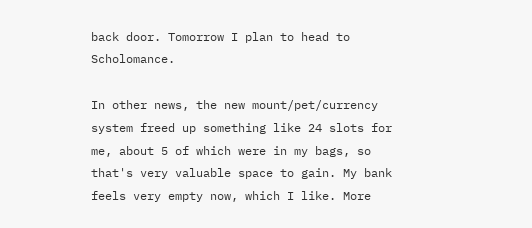back door. Tomorrow I plan to head to Scholomance.

In other news, the new mount/pet/currency system freed up something like 24 slots for me, about 5 of which were in my bags, so that's very valuable space to gain. My bank feels very empty now, which I like. More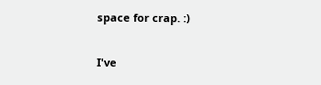space for crap. :)

I've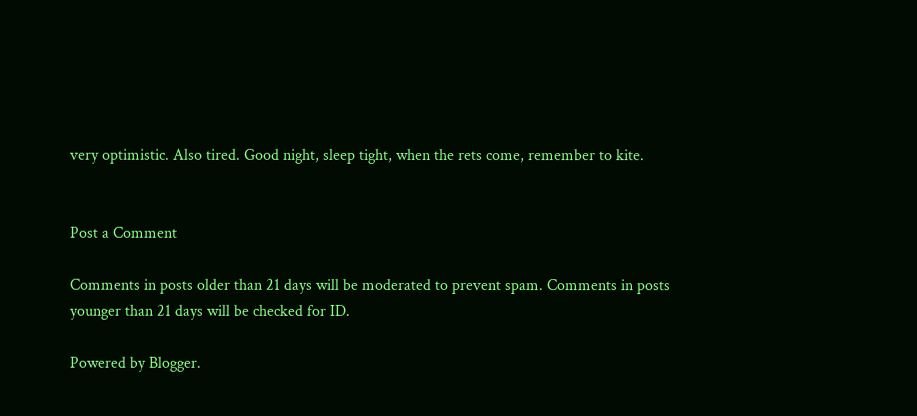very optimistic. Also tired. Good night, sleep tight, when the rets come, remember to kite.


Post a Comment

Comments in posts older than 21 days will be moderated to prevent spam. Comments in posts younger than 21 days will be checked for ID.

Powered by Blogger.